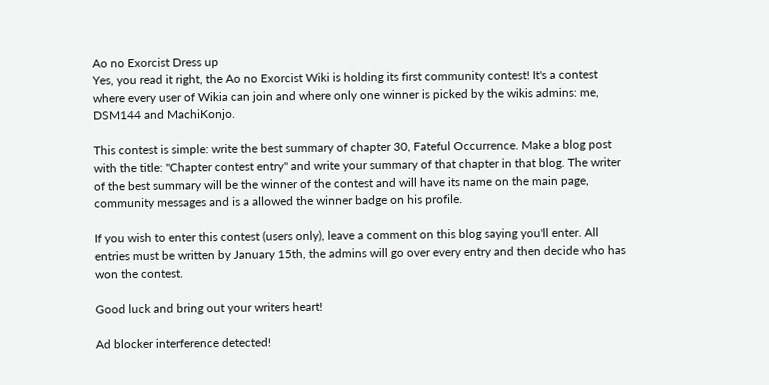Ao no Exorcist Dress up
Yes, you read it right, the Ao no Exorcist Wiki is holding its first community contest! It's a contest where every user of Wikia can join and where only one winner is picked by the wikis admins: me, DSM144 and MachiKonjo.

This contest is simple: write the best summary of chapter 30, Fateful Occurrence. Make a blog post with the title: "Chapter contest entry" and write your summary of that chapter in that blog. The writer of the best summary will be the winner of the contest and will have its name on the main page, community messages and is a allowed the winner badge on his profile.

If you wish to enter this contest (users only), leave a comment on this blog saying you'll enter. All entries must be written by January 15th, the admins will go over every entry and then decide who has won the contest.

Good luck and bring out your writers heart!

Ad blocker interference detected!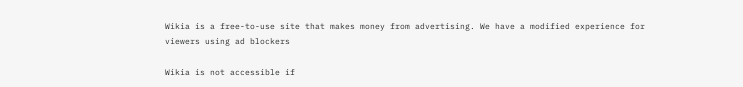Wikia is a free-to-use site that makes money from advertising. We have a modified experience for viewers using ad blockers

Wikia is not accessible if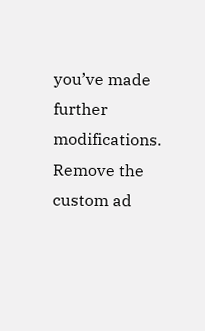you’ve made further modifications. Remove the custom ad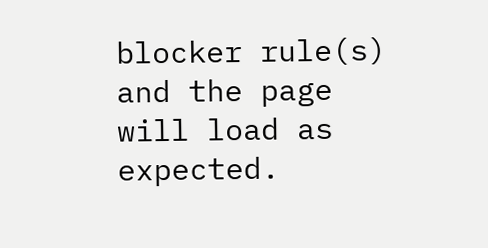blocker rule(s) and the page will load as expected.